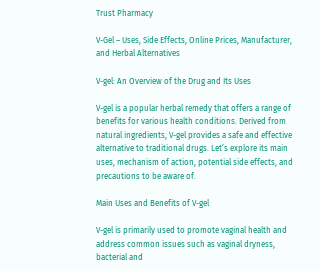Trust Pharmacy

V-Gel – Uses, Side Effects, Online Prices, Manufacturer, and Herbal Alternatives

V-gel: An Overview of the Drug and Its Uses

V-gel is a popular herbal remedy that offers a range of benefits for various health conditions. Derived from natural ingredients, V-gel provides a safe and effective alternative to traditional drugs. Let’s explore its main uses, mechanism of action, potential side effects, and precautions to be aware of.

Main Uses and Benefits of V-gel

V-gel is primarily used to promote vaginal health and address common issues such as vaginal dryness, bacterial and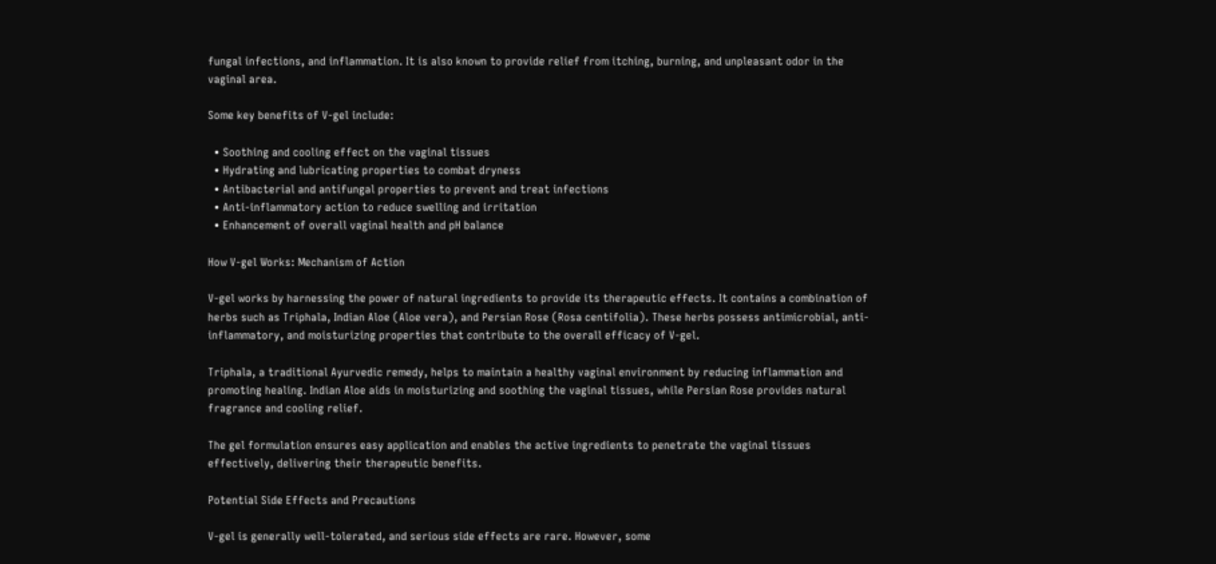fungal infections, and inflammation. It is also known to provide relief from itching, burning, and unpleasant odor in the vaginal area.

Some key benefits of V-gel include:

  • Soothing and cooling effect on the vaginal tissues
  • Hydrating and lubricating properties to combat dryness
  • Antibacterial and antifungal properties to prevent and treat infections
  • Anti-inflammatory action to reduce swelling and irritation
  • Enhancement of overall vaginal health and pH balance

How V-gel Works: Mechanism of Action

V-gel works by harnessing the power of natural ingredients to provide its therapeutic effects. It contains a combination of herbs such as Triphala, Indian Aloe (Aloe vera), and Persian Rose (Rosa centifolia). These herbs possess antimicrobial, anti-inflammatory, and moisturizing properties that contribute to the overall efficacy of V-gel.

Triphala, a traditional Ayurvedic remedy, helps to maintain a healthy vaginal environment by reducing inflammation and promoting healing. Indian Aloe aids in moisturizing and soothing the vaginal tissues, while Persian Rose provides natural fragrance and cooling relief.

The gel formulation ensures easy application and enables the active ingredients to penetrate the vaginal tissues effectively, delivering their therapeutic benefits.

Potential Side Effects and Precautions

V-gel is generally well-tolerated, and serious side effects are rare. However, some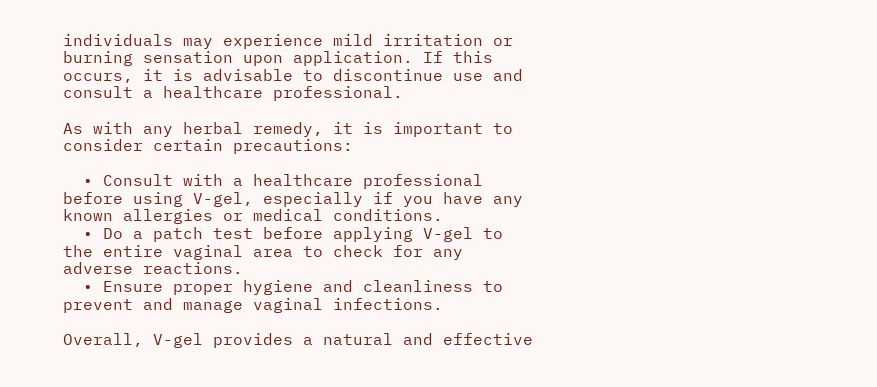individuals may experience mild irritation or burning sensation upon application. If this occurs, it is advisable to discontinue use and consult a healthcare professional.

As with any herbal remedy, it is important to consider certain precautions:

  • Consult with a healthcare professional before using V-gel, especially if you have any known allergies or medical conditions.
  • Do a patch test before applying V-gel to the entire vaginal area to check for any adverse reactions.
  • Ensure proper hygiene and cleanliness to prevent and manage vaginal infections.

Overall, V-gel provides a natural and effective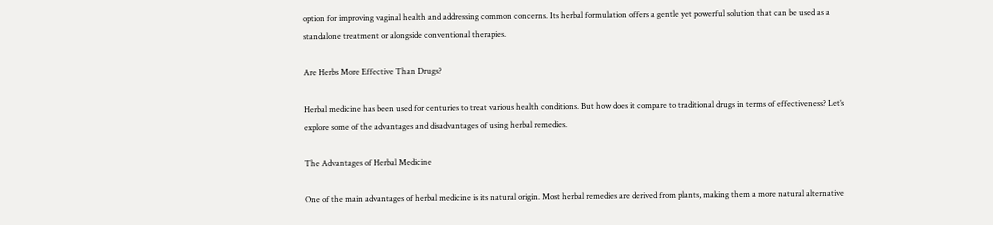option for improving vaginal health and addressing common concerns. Its herbal formulation offers a gentle yet powerful solution that can be used as a standalone treatment or alongside conventional therapies.

Are Herbs More Effective Than Drugs?

Herbal medicine has been used for centuries to treat various health conditions. But how does it compare to traditional drugs in terms of effectiveness? Let’s explore some of the advantages and disadvantages of using herbal remedies.

The Advantages of Herbal Medicine

One of the main advantages of herbal medicine is its natural origin. Most herbal remedies are derived from plants, making them a more natural alternative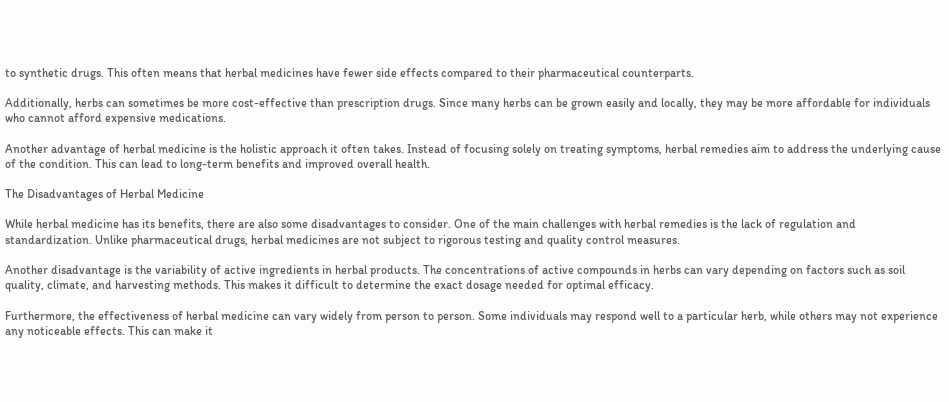to synthetic drugs. This often means that herbal medicines have fewer side effects compared to their pharmaceutical counterparts.

Additionally, herbs can sometimes be more cost-effective than prescription drugs. Since many herbs can be grown easily and locally, they may be more affordable for individuals who cannot afford expensive medications.

Another advantage of herbal medicine is the holistic approach it often takes. Instead of focusing solely on treating symptoms, herbal remedies aim to address the underlying cause of the condition. This can lead to long-term benefits and improved overall health.

The Disadvantages of Herbal Medicine

While herbal medicine has its benefits, there are also some disadvantages to consider. One of the main challenges with herbal remedies is the lack of regulation and standardization. Unlike pharmaceutical drugs, herbal medicines are not subject to rigorous testing and quality control measures.

Another disadvantage is the variability of active ingredients in herbal products. The concentrations of active compounds in herbs can vary depending on factors such as soil quality, climate, and harvesting methods. This makes it difficult to determine the exact dosage needed for optimal efficacy.

Furthermore, the effectiveness of herbal medicine can vary widely from person to person. Some individuals may respond well to a particular herb, while others may not experience any noticeable effects. This can make it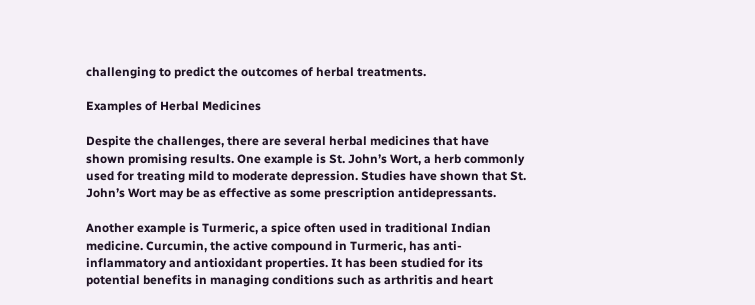challenging to predict the outcomes of herbal treatments.

Examples of Herbal Medicines

Despite the challenges, there are several herbal medicines that have shown promising results. One example is St. John’s Wort, a herb commonly used for treating mild to moderate depression. Studies have shown that St. John’s Wort may be as effective as some prescription antidepressants.

Another example is Turmeric, a spice often used in traditional Indian medicine. Curcumin, the active compound in Turmeric, has anti-inflammatory and antioxidant properties. It has been studied for its potential benefits in managing conditions such as arthritis and heart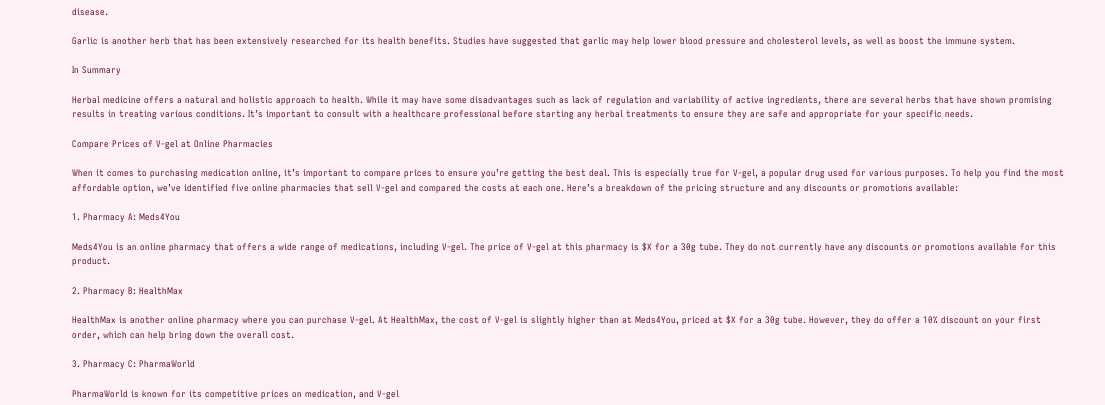disease.

Garlic is another herb that has been extensively researched for its health benefits. Studies have suggested that garlic may help lower blood pressure and cholesterol levels, as well as boost the immune system.

In Summary

Herbal medicine offers a natural and holistic approach to health. While it may have some disadvantages such as lack of regulation and variability of active ingredients, there are several herbs that have shown promising results in treating various conditions. It’s important to consult with a healthcare professional before starting any herbal treatments to ensure they are safe and appropriate for your specific needs.

Compare Prices of V-gel at Online Pharmacies

When it comes to purchasing medication online, it’s important to compare prices to ensure you’re getting the best deal. This is especially true for V-gel, a popular drug used for various purposes. To help you find the most affordable option, we’ve identified five online pharmacies that sell V-gel and compared the costs at each one. Here’s a breakdown of the pricing structure and any discounts or promotions available:

1. Pharmacy A: Meds4You

Meds4You is an online pharmacy that offers a wide range of medications, including V-gel. The price of V-gel at this pharmacy is $X for a 30g tube. They do not currently have any discounts or promotions available for this product.

2. Pharmacy B: HealthMax

HealthMax is another online pharmacy where you can purchase V-gel. At HealthMax, the cost of V-gel is slightly higher than at Meds4You, priced at $X for a 30g tube. However, they do offer a 10% discount on your first order, which can help bring down the overall cost.

3. Pharmacy C: PharmaWorld

PharmaWorld is known for its competitive prices on medication, and V-gel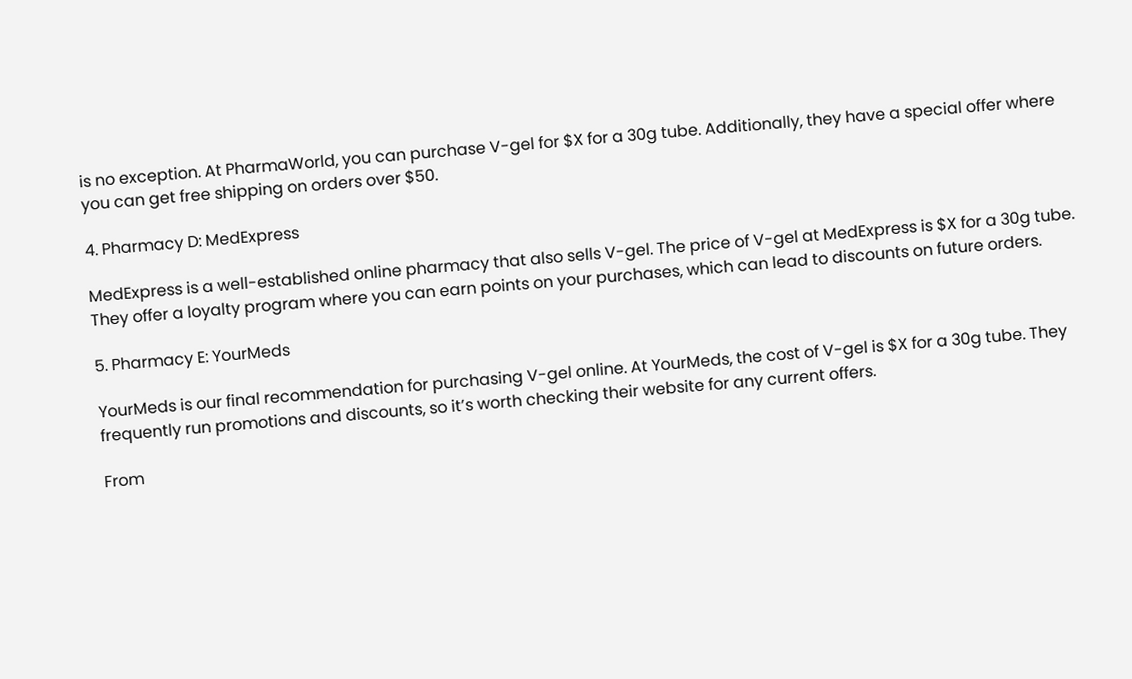is no exception. At PharmaWorld, you can purchase V-gel for $X for a 30g tube. Additionally, they have a special offer where you can get free shipping on orders over $50.

4. Pharmacy D: MedExpress

MedExpress is a well-established online pharmacy that also sells V-gel. The price of V-gel at MedExpress is $X for a 30g tube. They offer a loyalty program where you can earn points on your purchases, which can lead to discounts on future orders.

5. Pharmacy E: YourMeds

YourMeds is our final recommendation for purchasing V-gel online. At YourMeds, the cost of V-gel is $X for a 30g tube. They frequently run promotions and discounts, so it’s worth checking their website for any current offers.

From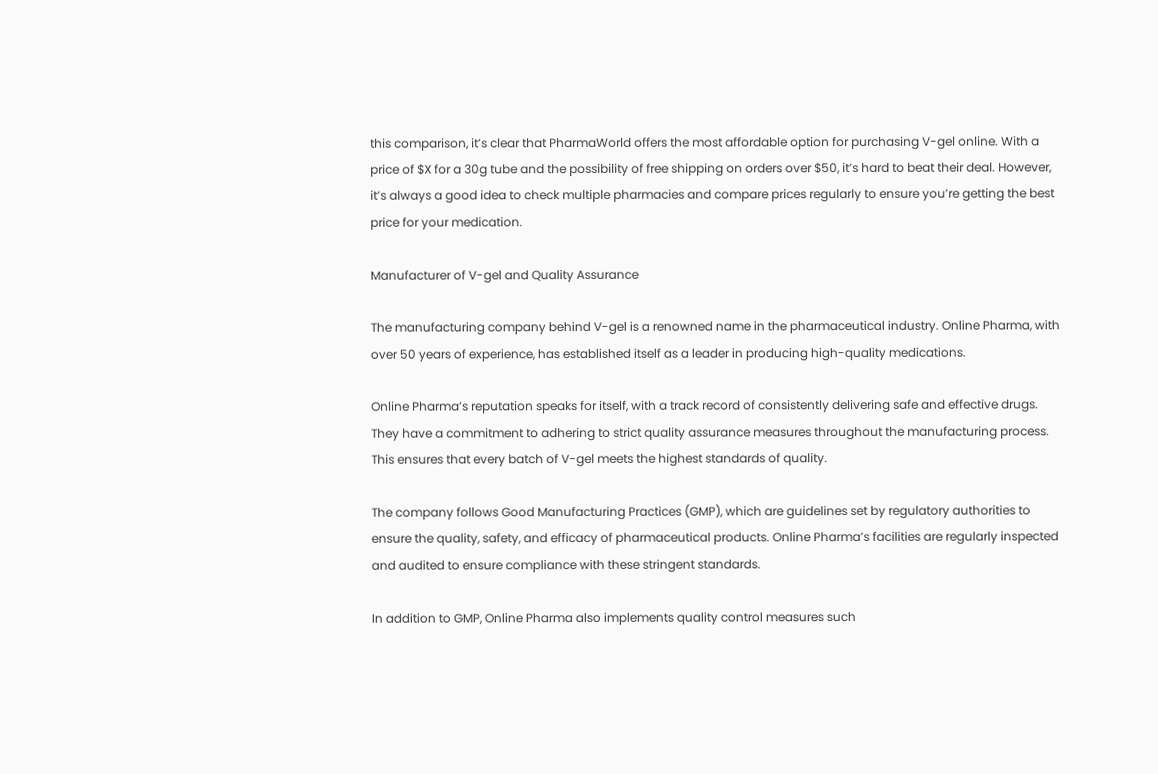this comparison, it’s clear that PharmaWorld offers the most affordable option for purchasing V-gel online. With a price of $X for a 30g tube and the possibility of free shipping on orders over $50, it’s hard to beat their deal. However, it’s always a good idea to check multiple pharmacies and compare prices regularly to ensure you’re getting the best price for your medication.

Manufacturer of V-gel and Quality Assurance

The manufacturing company behind V-gel is a renowned name in the pharmaceutical industry. Online Pharma, with over 50 years of experience, has established itself as a leader in producing high-quality medications.

Online Pharma’s reputation speaks for itself, with a track record of consistently delivering safe and effective drugs. They have a commitment to adhering to strict quality assurance measures throughout the manufacturing process. This ensures that every batch of V-gel meets the highest standards of quality.

The company follows Good Manufacturing Practices (GMP), which are guidelines set by regulatory authorities to ensure the quality, safety, and efficacy of pharmaceutical products. Online Pharma’s facilities are regularly inspected and audited to ensure compliance with these stringent standards.

In addition to GMP, Online Pharma also implements quality control measures such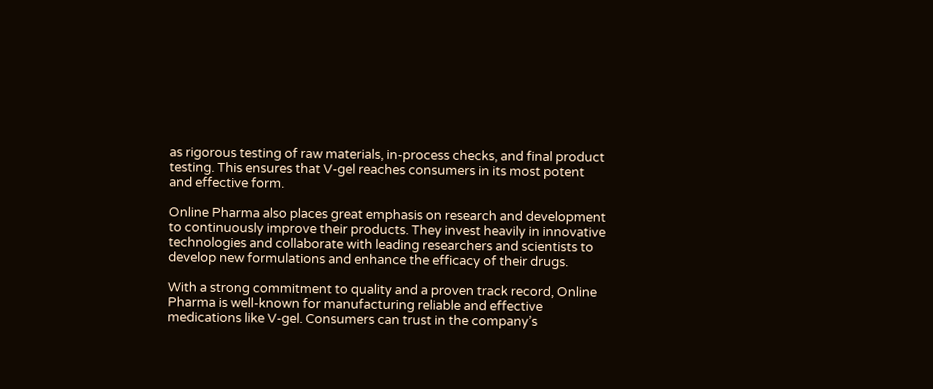as rigorous testing of raw materials, in-process checks, and final product testing. This ensures that V-gel reaches consumers in its most potent and effective form.

Online Pharma also places great emphasis on research and development to continuously improve their products. They invest heavily in innovative technologies and collaborate with leading researchers and scientists to develop new formulations and enhance the efficacy of their drugs.

With a strong commitment to quality and a proven track record, Online Pharma is well-known for manufacturing reliable and effective medications like V-gel. Consumers can trust in the company’s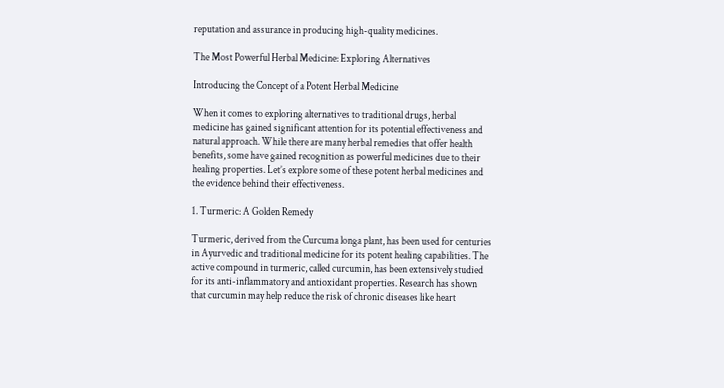reputation and assurance in producing high-quality medicines.

The Most Powerful Herbal Medicine: Exploring Alternatives

Introducing the Concept of a Potent Herbal Medicine

When it comes to exploring alternatives to traditional drugs, herbal medicine has gained significant attention for its potential effectiveness and natural approach. While there are many herbal remedies that offer health benefits, some have gained recognition as powerful medicines due to their healing properties. Let’s explore some of these potent herbal medicines and the evidence behind their effectiveness.

1. Turmeric: A Golden Remedy

Turmeric, derived from the Curcuma longa plant, has been used for centuries in Ayurvedic and traditional medicine for its potent healing capabilities. The active compound in turmeric, called curcumin, has been extensively studied for its anti-inflammatory and antioxidant properties. Research has shown that curcumin may help reduce the risk of chronic diseases like heart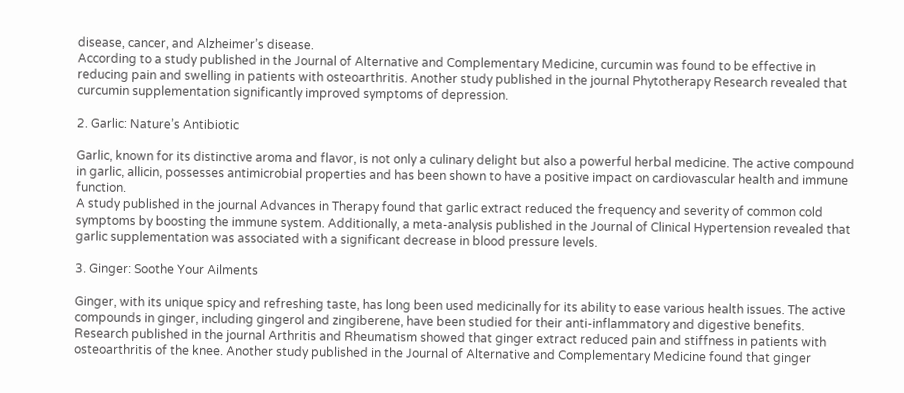disease, cancer, and Alzheimer’s disease.
According to a study published in the Journal of Alternative and Complementary Medicine, curcumin was found to be effective in reducing pain and swelling in patients with osteoarthritis. Another study published in the journal Phytotherapy Research revealed that curcumin supplementation significantly improved symptoms of depression.

2. Garlic: Nature’s Antibiotic

Garlic, known for its distinctive aroma and flavor, is not only a culinary delight but also a powerful herbal medicine. The active compound in garlic, allicin, possesses antimicrobial properties and has been shown to have a positive impact on cardiovascular health and immune function.
A study published in the journal Advances in Therapy found that garlic extract reduced the frequency and severity of common cold symptoms by boosting the immune system. Additionally, a meta-analysis published in the Journal of Clinical Hypertension revealed that garlic supplementation was associated with a significant decrease in blood pressure levels.

3. Ginger: Soothe Your Ailments

Ginger, with its unique spicy and refreshing taste, has long been used medicinally for its ability to ease various health issues. The active compounds in ginger, including gingerol and zingiberene, have been studied for their anti-inflammatory and digestive benefits.
Research published in the journal Arthritis and Rheumatism showed that ginger extract reduced pain and stiffness in patients with osteoarthritis of the knee. Another study published in the Journal of Alternative and Complementary Medicine found that ginger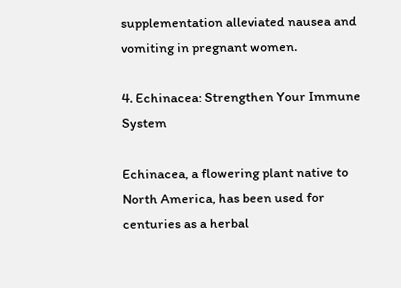supplementation alleviated nausea and vomiting in pregnant women.

4. Echinacea: Strengthen Your Immune System

Echinacea, a flowering plant native to North America, has been used for centuries as a herbal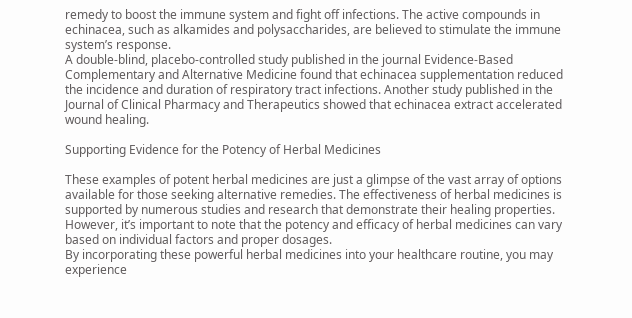remedy to boost the immune system and fight off infections. The active compounds in echinacea, such as alkamides and polysaccharides, are believed to stimulate the immune system’s response.
A double-blind, placebo-controlled study published in the journal Evidence-Based Complementary and Alternative Medicine found that echinacea supplementation reduced the incidence and duration of respiratory tract infections. Another study published in the Journal of Clinical Pharmacy and Therapeutics showed that echinacea extract accelerated wound healing.

Supporting Evidence for the Potency of Herbal Medicines

These examples of potent herbal medicines are just a glimpse of the vast array of options available for those seeking alternative remedies. The effectiveness of herbal medicines is supported by numerous studies and research that demonstrate their healing properties. However, it’s important to note that the potency and efficacy of herbal medicines can vary based on individual factors and proper dosages.
By incorporating these powerful herbal medicines into your healthcare routine, you may experience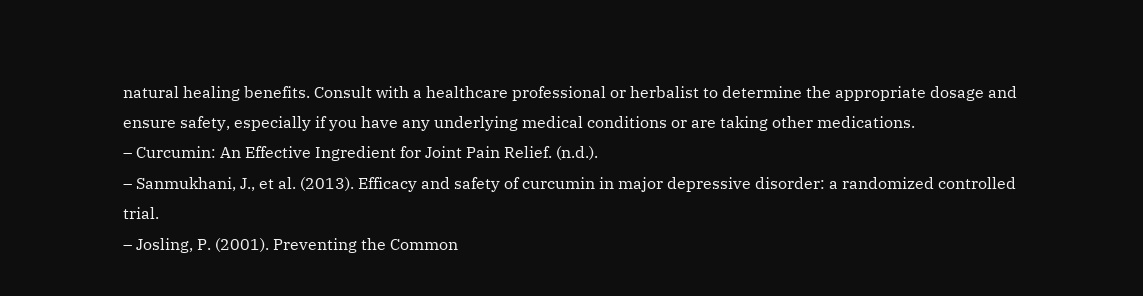natural healing benefits. Consult with a healthcare professional or herbalist to determine the appropriate dosage and ensure safety, especially if you have any underlying medical conditions or are taking other medications.
– Curcumin: An Effective Ingredient for Joint Pain Relief. (n.d.).
– Sanmukhani, J., et al. (2013). Efficacy and safety of curcumin in major depressive disorder: a randomized controlled trial.
– Josling, P. (2001). Preventing the Common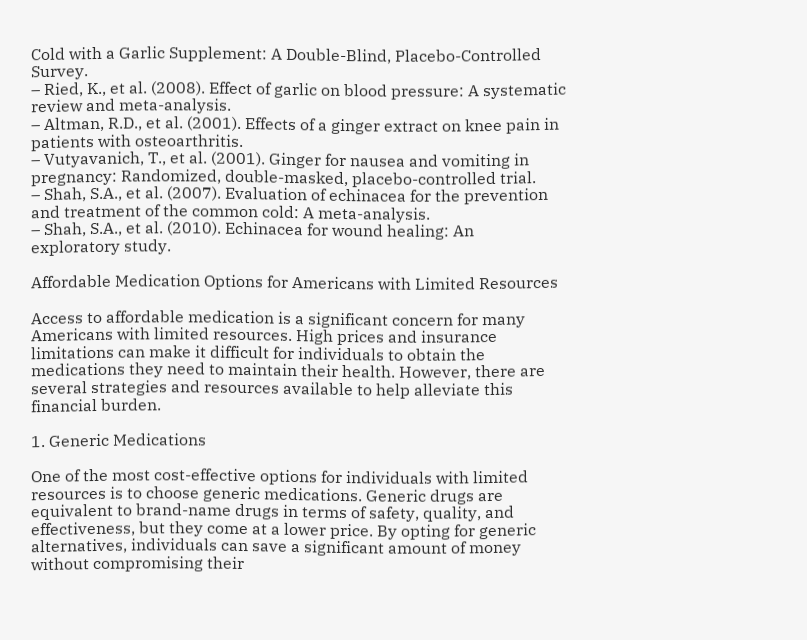Cold with a Garlic Supplement: A Double-Blind, Placebo-Controlled Survey.
– Ried, K., et al. (2008). Effect of garlic on blood pressure: A systematic review and meta-analysis.
– Altman, R.D., et al. (2001). Effects of a ginger extract on knee pain in patients with osteoarthritis.
– Vutyavanich, T., et al. (2001). Ginger for nausea and vomiting in pregnancy: Randomized, double-masked, placebo-controlled trial.
– Shah, S.A., et al. (2007). Evaluation of echinacea for the prevention and treatment of the common cold: A meta-analysis.
– Shah, S.A., et al. (2010). Echinacea for wound healing: An exploratory study.

Affordable Medication Options for Americans with Limited Resources

Access to affordable medication is a significant concern for many Americans with limited resources. High prices and insurance limitations can make it difficult for individuals to obtain the medications they need to maintain their health. However, there are several strategies and resources available to help alleviate this financial burden.

1. Generic Medications

One of the most cost-effective options for individuals with limited resources is to choose generic medications. Generic drugs are equivalent to brand-name drugs in terms of safety, quality, and effectiveness, but they come at a lower price. By opting for generic alternatives, individuals can save a significant amount of money without compromising their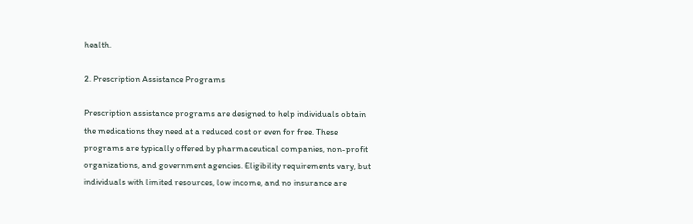health.

2. Prescription Assistance Programs

Prescription assistance programs are designed to help individuals obtain the medications they need at a reduced cost or even for free. These programs are typically offered by pharmaceutical companies, non-profit organizations, and government agencies. Eligibility requirements vary, but individuals with limited resources, low income, and no insurance are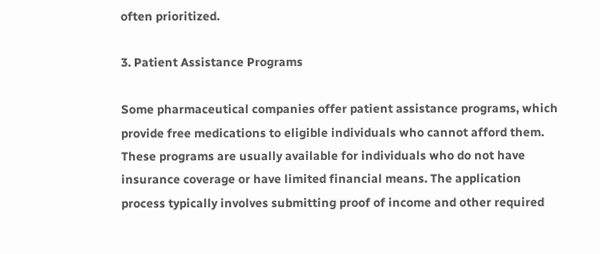often prioritized.

3. Patient Assistance Programs

Some pharmaceutical companies offer patient assistance programs, which provide free medications to eligible individuals who cannot afford them. These programs are usually available for individuals who do not have insurance coverage or have limited financial means. The application process typically involves submitting proof of income and other required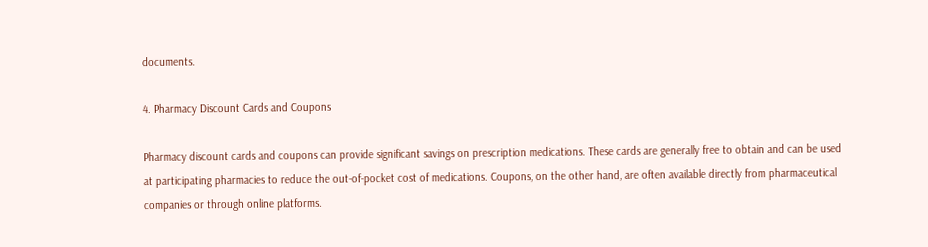documents.

4. Pharmacy Discount Cards and Coupons

Pharmacy discount cards and coupons can provide significant savings on prescription medications. These cards are generally free to obtain and can be used at participating pharmacies to reduce the out-of-pocket cost of medications. Coupons, on the other hand, are often available directly from pharmaceutical companies or through online platforms.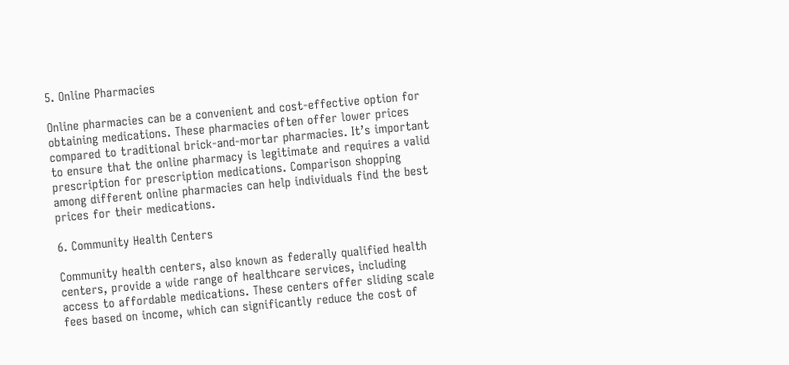5. Online Pharmacies

Online pharmacies can be a convenient and cost-effective option for obtaining medications. These pharmacies often offer lower prices compared to traditional brick-and-mortar pharmacies. It’s important to ensure that the online pharmacy is legitimate and requires a valid prescription for prescription medications. Comparison shopping among different online pharmacies can help individuals find the best prices for their medications.

6. Community Health Centers

Community health centers, also known as federally qualified health centers, provide a wide range of healthcare services, including access to affordable medications. These centers offer sliding scale fees based on income, which can significantly reduce the cost of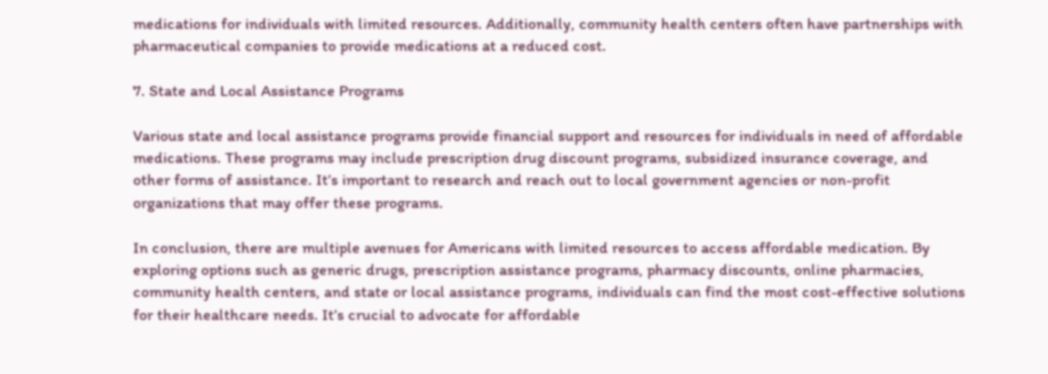medications for individuals with limited resources. Additionally, community health centers often have partnerships with pharmaceutical companies to provide medications at a reduced cost.

7. State and Local Assistance Programs

Various state and local assistance programs provide financial support and resources for individuals in need of affordable medications. These programs may include prescription drug discount programs, subsidized insurance coverage, and other forms of assistance. It’s important to research and reach out to local government agencies or non-profit organizations that may offer these programs.

In conclusion, there are multiple avenues for Americans with limited resources to access affordable medication. By exploring options such as generic drugs, prescription assistance programs, pharmacy discounts, online pharmacies, community health centers, and state or local assistance programs, individuals can find the most cost-effective solutions for their healthcare needs. It’s crucial to advocate for affordable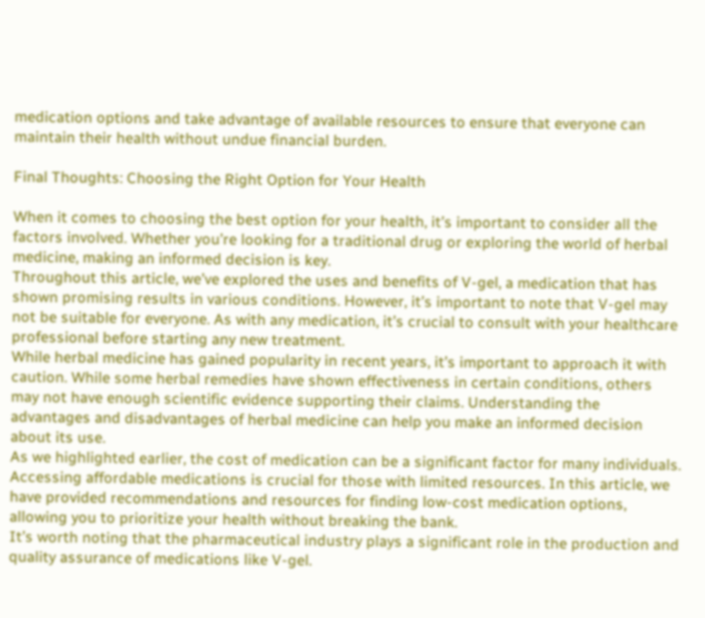medication options and take advantage of available resources to ensure that everyone can maintain their health without undue financial burden.

Final Thoughts: Choosing the Right Option for Your Health

When it comes to choosing the best option for your health, it’s important to consider all the factors involved. Whether you’re looking for a traditional drug or exploring the world of herbal medicine, making an informed decision is key.
Throughout this article, we’ve explored the uses and benefits of V-gel, a medication that has shown promising results in various conditions. However, it’s important to note that V-gel may not be suitable for everyone. As with any medication, it’s crucial to consult with your healthcare professional before starting any new treatment.
While herbal medicine has gained popularity in recent years, it’s important to approach it with caution. While some herbal remedies have shown effectiveness in certain conditions, others may not have enough scientific evidence supporting their claims. Understanding the advantages and disadvantages of herbal medicine can help you make an informed decision about its use.
As we highlighted earlier, the cost of medication can be a significant factor for many individuals. Accessing affordable medications is crucial for those with limited resources. In this article, we have provided recommendations and resources for finding low-cost medication options, allowing you to prioritize your health without breaking the bank.
It’s worth noting that the pharmaceutical industry plays a significant role in the production and quality assurance of medications like V-gel.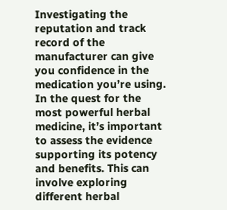Investigating the reputation and track record of the manufacturer can give you confidence in the medication you’re using.
In the quest for the most powerful herbal medicine, it’s important to assess the evidence supporting its potency and benefits. This can involve exploring different herbal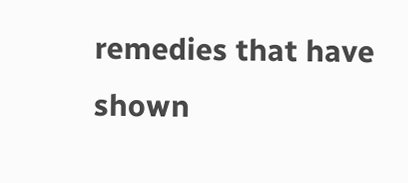remedies that have shown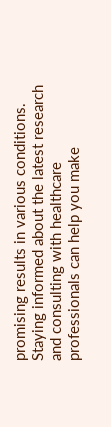promising results in various conditions. Staying informed about the latest research and consulting with healthcare professionals can help you make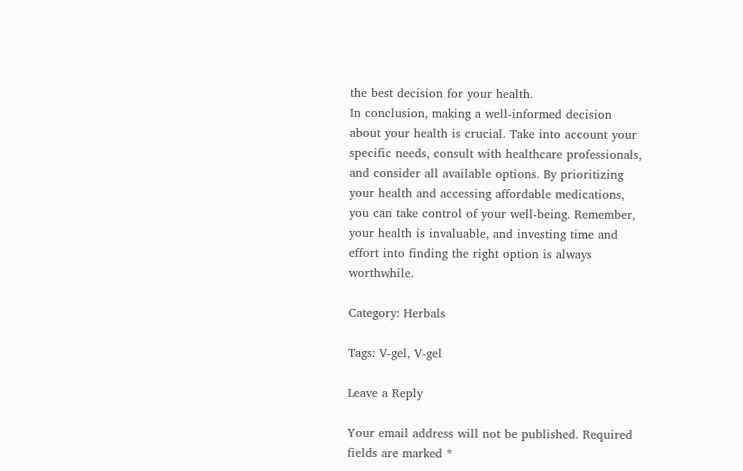the best decision for your health.
In conclusion, making a well-informed decision about your health is crucial. Take into account your specific needs, consult with healthcare professionals, and consider all available options. By prioritizing your health and accessing affordable medications, you can take control of your well-being. Remember, your health is invaluable, and investing time and effort into finding the right option is always worthwhile.

Category: Herbals

Tags: V-gel, V-gel

Leave a Reply

Your email address will not be published. Required fields are marked *